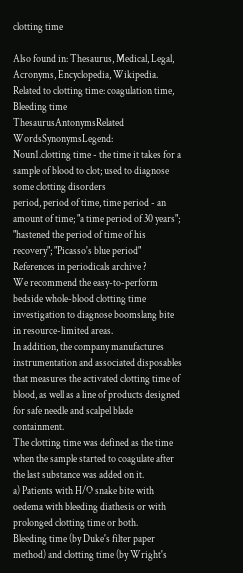clotting time

Also found in: Thesaurus, Medical, Legal, Acronyms, Encyclopedia, Wikipedia.
Related to clotting time: coagulation time, Bleeding time
ThesaurusAntonymsRelated WordsSynonymsLegend:
Noun1.clotting time - the time it takes for a sample of blood to clot; used to diagnose some clotting disorders
period, period of time, time period - an amount of time; "a time period of 30 years"; "hastened the period of time of his recovery"; "Picasso's blue period"
References in periodicals archive ?
We recommend the easy-to-perform bedside whole-blood clotting time investigation to diagnose boomslang bite in resource-limited areas.
In addition, the company manufactures instrumentation and associated disposables that measures the activated clotting time of blood, as well as a line of products designed for safe needle and scalpel blade containment.
The clotting time was defined as the time when the sample started to coagulate after the last substance was added on it.
a) Patients with H/O snake bite with oedema with bleeding diathesis or with prolonged clotting time or both.
Bleeding time (by Duke's filter paper method) and clotting time (by Wright's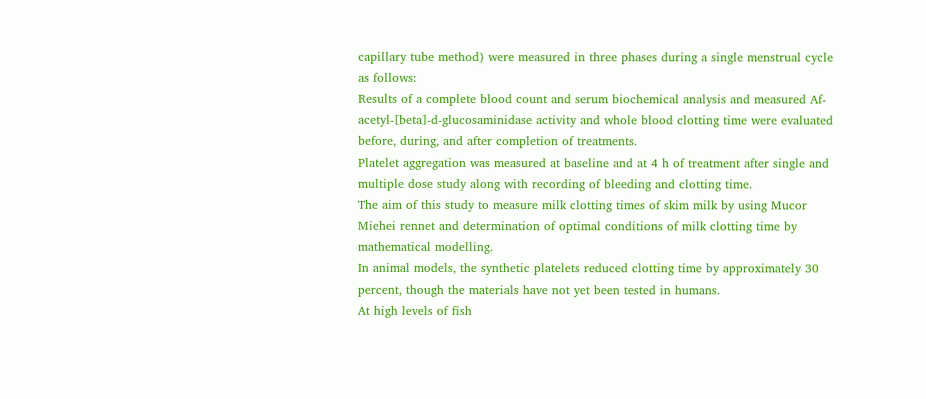capillary tube method) were measured in three phases during a single menstrual cycle as follows:
Results of a complete blood count and serum biochemical analysis and measured Af-acetyl-[beta]-d-glucosaminidase activity and whole blood clotting time were evaluated before, during, and after completion of treatments.
Platelet aggregation was measured at baseline and at 4 h of treatment after single and multiple dose study along with recording of bleeding and clotting time.
The aim of this study to measure milk clotting times of skim milk by using Mucor Miehei rennet and determination of optimal conditions of milk clotting time by mathematical modelling.
In animal models, the synthetic platelets reduced clotting time by approximately 30 percent, though the materials have not yet been tested in humans.
At high levels of fish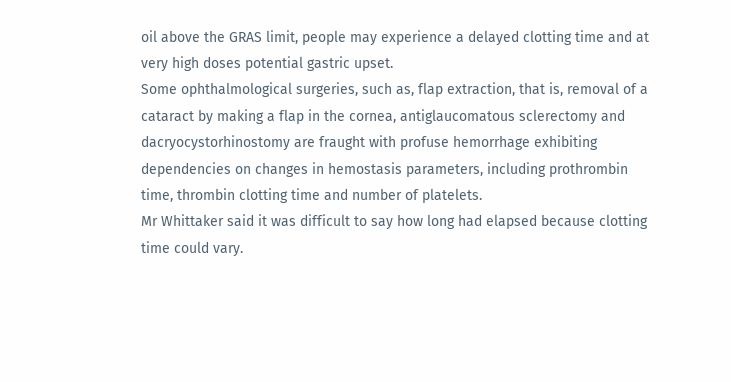oil above the GRAS limit, people may experience a delayed clotting time and at very high doses potential gastric upset.
Some ophthalmological surgeries, such as, flap extraction, that is, removal of a cataract by making a flap in the cornea, antiglaucomatous sclerectomy and dacryocystorhinostomy are fraught with profuse hemorrhage exhibiting dependencies on changes in hemostasis parameters, including prothrombin time, thrombin clotting time and number of platelets.
Mr Whittaker said it was difficult to say how long had elapsed because clotting time could vary.